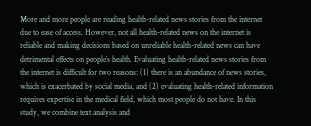More and more people are reading health-related news stories from the internet due to ease of access. However, not all health-related news on the internet is reliable and making decisions based on unreliable health-related news can have detrimental effects on people’s health. Evaluating health-related news stories from the internet is difficult for two reasons: (1) there is an abundance of news stories, which is exacerbated by social media, and (2) evaluating health-related information requires expertise in the medical field, which most people do not have. In this study, we combine text analysis and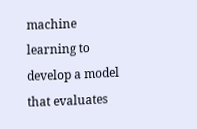machine learning to develop a model that evaluates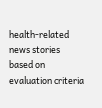health-related news stories based on evaluation criteria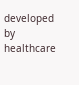developed by healthcare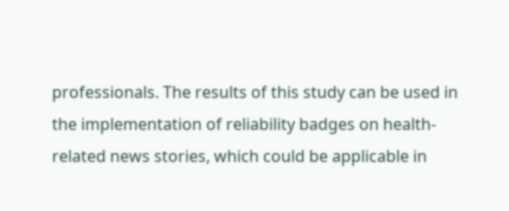professionals. The results of this study can be used in the implementation of reliability badges on health-related news stories, which could be applicable in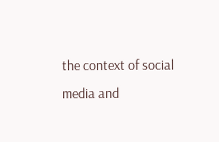the context of social media and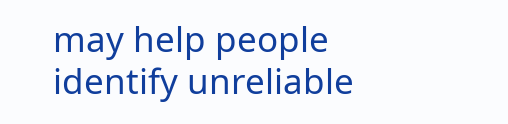may help people identify unreliable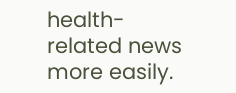health-related news more easily.